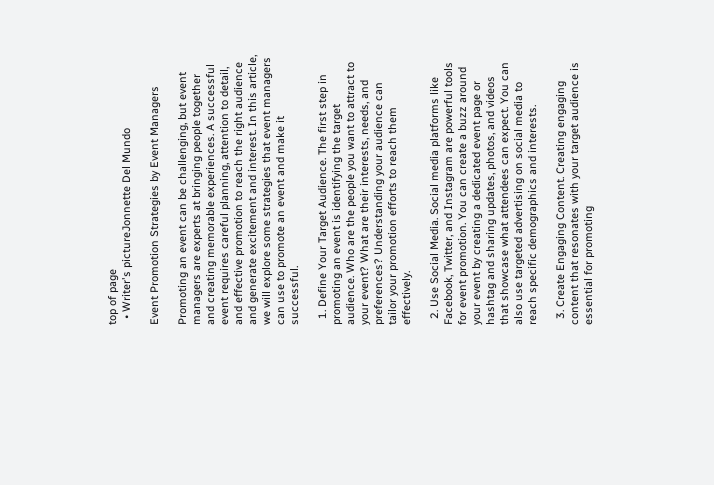top of page
  • Writer's pictureJonnette Del Mundo

Event Promotion Strategies by Event Managers

Promoting an event can be challenging, but event managers are experts at bringing people together and creating memorable experiences. A successful event requires careful planning, attention to detail, and effective promotion to reach the right audience and generate excitement and interest. In this article, we will explore some strategies that event managers can use to promote an event and make it successful.

  1. Define Your Target Audience. The first step in promoting an event is identifying the target audience. Who are the people you want to attract to your event? What are their interests, needs, and preferences? Understanding your audience can tailor your promotion efforts to reach them effectively.

  2. Use Social Media. Social media platforms like Facebook, Twitter, and Instagram are powerful tools for event promotion. You can create a buzz around your event by creating a dedicated event page or hashtag and sharing updates, photos, and videos that showcase what attendees can expect. You can also use targeted advertising on social media to reach specific demographics and interests.

  3. Create Engaging Content. Creating engaging content that resonates with your target audience is essential for promoting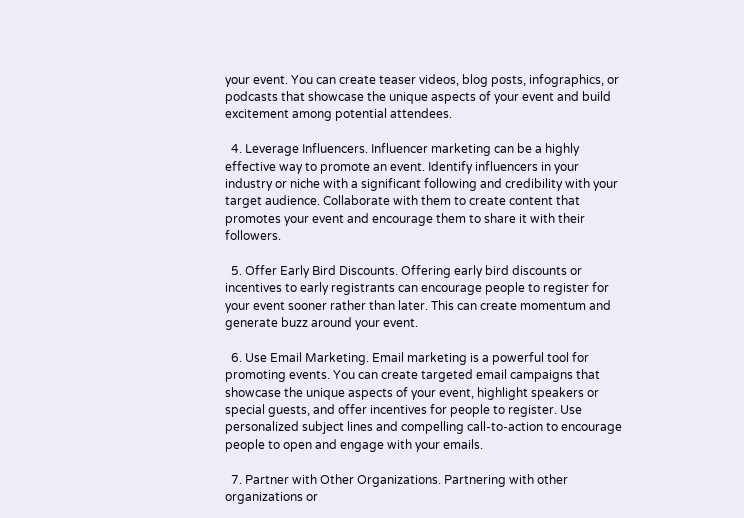your event. You can create teaser videos, blog posts, infographics, or podcasts that showcase the unique aspects of your event and build excitement among potential attendees.

  4. Leverage Influencers. Influencer marketing can be a highly effective way to promote an event. Identify influencers in your industry or niche with a significant following and credibility with your target audience. Collaborate with them to create content that promotes your event and encourage them to share it with their followers.

  5. Offer Early Bird Discounts. Offering early bird discounts or incentives to early registrants can encourage people to register for your event sooner rather than later. This can create momentum and generate buzz around your event.

  6. Use Email Marketing. Email marketing is a powerful tool for promoting events. You can create targeted email campaigns that showcase the unique aspects of your event, highlight speakers or special guests, and offer incentives for people to register. Use personalized subject lines and compelling call-to-action to encourage people to open and engage with your emails.

  7. Partner with Other Organizations. Partnering with other organizations or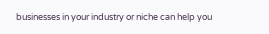businesses in your industry or niche can help you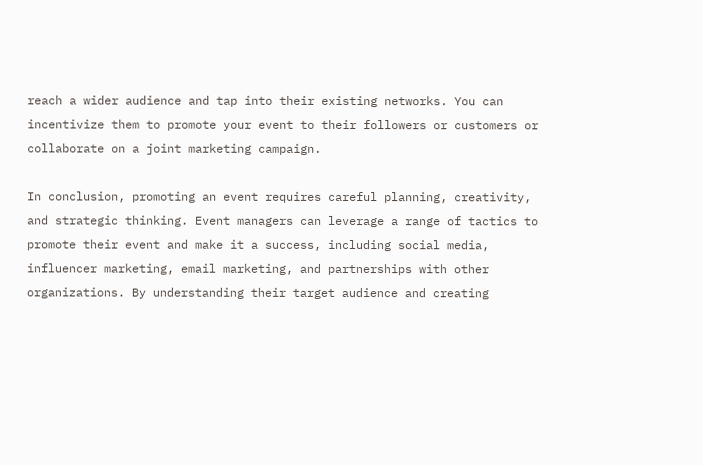reach a wider audience and tap into their existing networks. You can incentivize them to promote your event to their followers or customers or collaborate on a joint marketing campaign.

In conclusion, promoting an event requires careful planning, creativity, and strategic thinking. Event managers can leverage a range of tactics to promote their event and make it a success, including social media, influencer marketing, email marketing, and partnerships with other organizations. By understanding their target audience and creating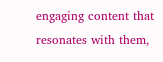engaging content that resonates with them,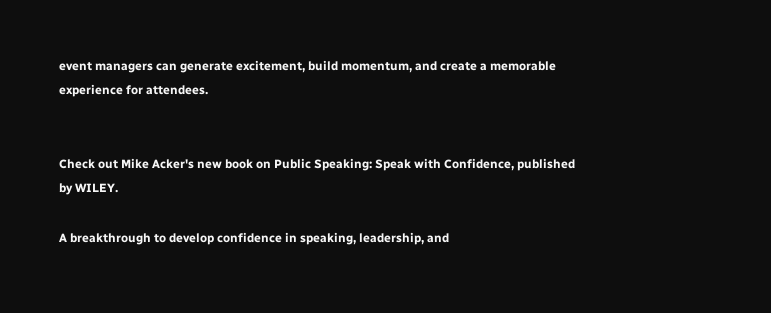event managers can generate excitement, build momentum, and create a memorable experience for attendees.


Check out Mike Acker's new book on Public Speaking: Speak with Confidence, published by WILEY.

A breakthrough to develop confidence in speaking, leadership, and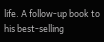life. A follow-up book to his best-selling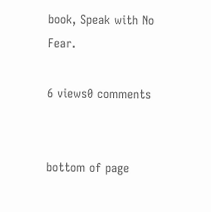book, Speak with No Fear.

6 views0 comments


bottom of page